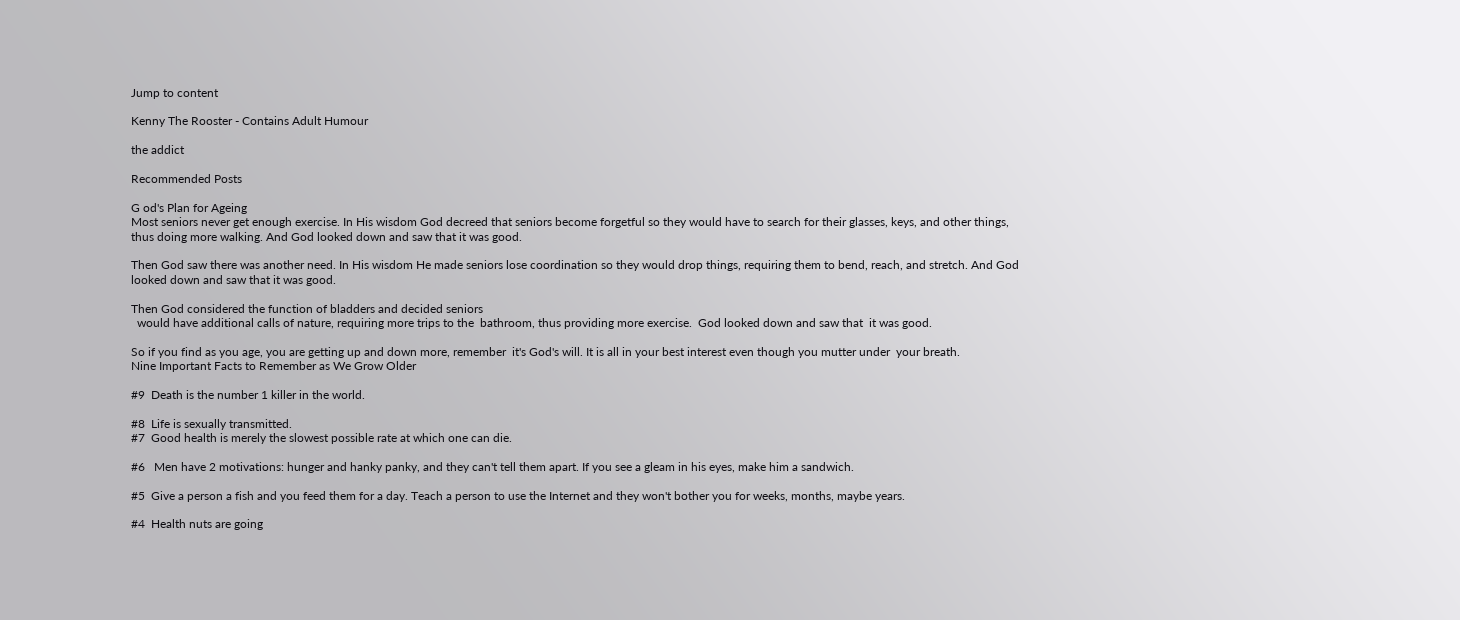Jump to content

Kenny The Rooster - Contains Adult Humour

the addict

Recommended Posts

G od's Plan for Ageing
Most seniors never get enough exercise. In His wisdom God decreed that seniors become forgetful so they would have to search for their glasses, keys, and other things, thus doing more walking. And God looked down and saw that it was good.

Then God saw there was another need. In His wisdom He made seniors lose coordination so they would drop things, requiring them to bend, reach, and stretch. And God looked down and saw that it was good.

Then God considered the function of bladders and decided seniors
  would have additional calls of nature, requiring more trips to the  bathroom, thus providing more exercise.  God looked down and saw that  it was good.

So if you find as you age, you are getting up and down more, remember  it's God's will. It is all in your best interest even though you mutter under  your breath.
Nine Important Facts to Remember as We Grow Older

#9  Death is the number 1 killer in the world.

#8  Life is sexually transmitted.
#7  Good health is merely the slowest possible rate at which one can die.

#6   Men have 2 motivations: hunger and hanky panky, and they can't tell them apart. If you see a gleam in his eyes, make him a sandwich.

#5  Give a person a fish and you feed them for a day. Teach a person to use the Internet and they won't bother you for weeks, months, maybe years.

#4  Health nuts are going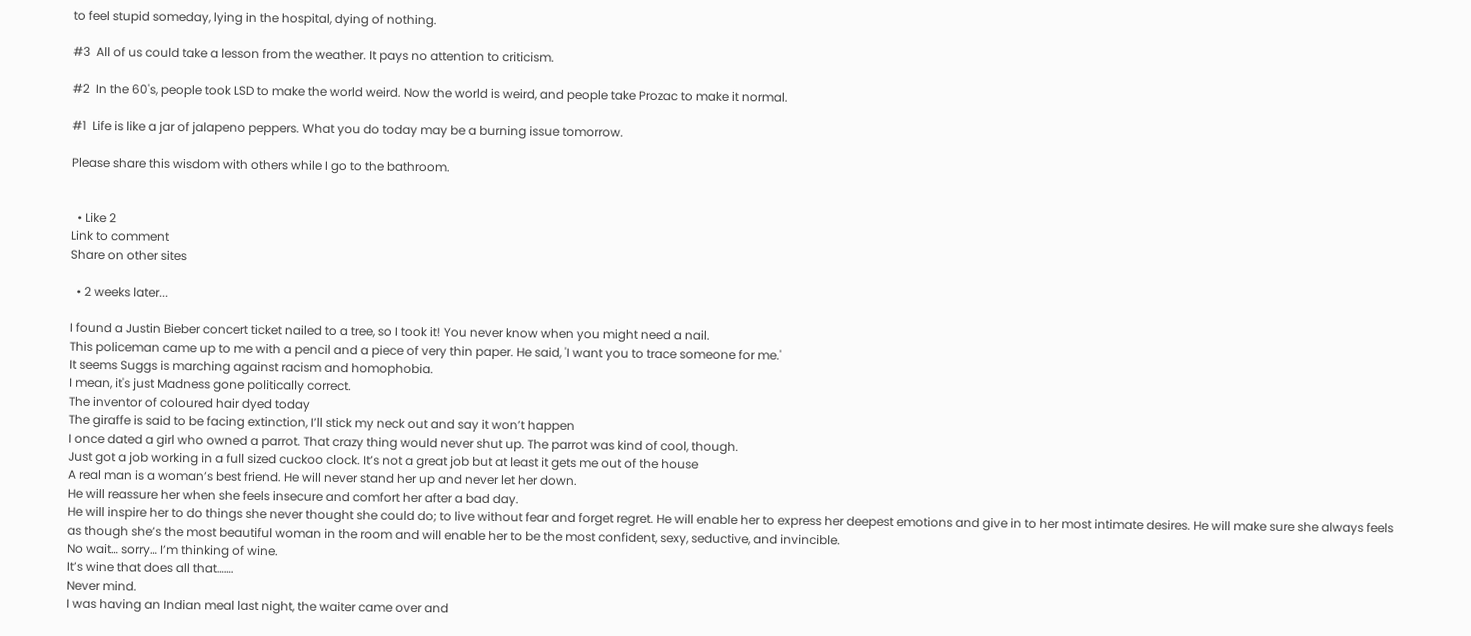to feel stupid someday, lying in the hospital, dying of nothing.

#3  All of us could take a lesson from the weather. It pays no attention to criticism.

#2  In the 60's, people took LSD to make the world weird. Now the world is weird, and people take Prozac to make it normal.

#1  Life is like a jar of jalapeno peppers. What you do today may be a burning issue tomorrow.

Please share this wisdom with others while I go to the bathroom.


  • Like 2
Link to comment
Share on other sites

  • 2 weeks later...

I found a Justin Bieber concert ticket nailed to a tree, so I took it! You never know when you might need a nail.
This policeman came up to me with a pencil and a piece of very thin paper. He said, 'I want you to trace someone for me.'
It seems Suggs is marching against racism and homophobia.
I mean, it's just Madness gone politically correct.
The inventor of coloured hair dyed today
The giraffe is said to be facing extinction, I’ll stick my neck out and say it won’t happen
I once dated a girl who owned a parrot. That crazy thing would never shut up. The parrot was kind of cool, though.
Just got a job working in a full sized cuckoo clock. It’s not a great job but at least it gets me out of the house
A real man is a woman’s best friend. He will never stand her up and never let her down.
He will reassure her when she feels insecure and comfort her after a bad day.
He will inspire her to do things she never thought she could do; to live without fear and forget regret. He will enable her to express her deepest emotions and give in to her most intimate desires. He will make sure she always feels as though she’s the most beautiful woman in the room and will enable her to be the most confident, sexy, seductive, and invincible.
No wait… sorry… I’m thinking of wine.
It’s wine that does all that…….
Never mind.
I was having an Indian meal last night, the waiter came over and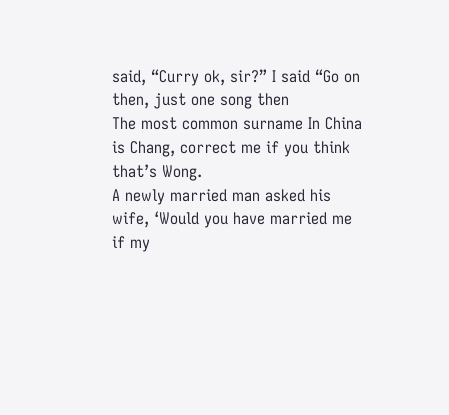said, “Curry ok, sir?” I said “Go on then, just one song then
The most common surname In China is Chang, correct me if you think that’s Wong.
A newly married man asked his wife, ‘Would you have married me if my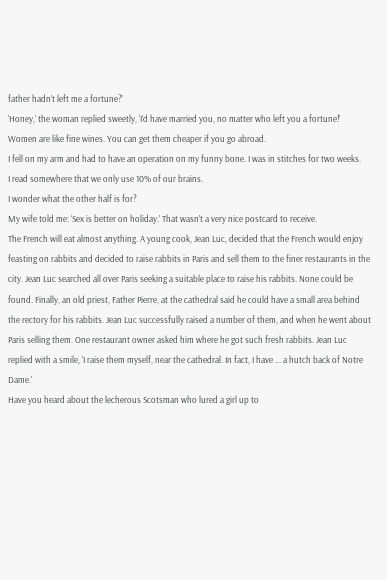father hadn’t left me a fortune?’
‘Honey,’ the woman replied sweetly, ‘I’d have married you, no matter who left you a fortune!’
Women are like fine wines. You can get them cheaper if you go abroad.
I fell on my arm and had to have an operation on my funny bone. I was in stitches for two weeks.
I read somewhere that we only use 10% of our brains.
I wonder what the other half is for?
My wife told me: ‘Sex is better on holiday.’ That wasn’t a very nice postcard to receive.
The French will eat almost anything. A young cook, Jean Luc, decided that the French would enjoy feasting on rabbits and decided to raise rabbits in Paris and sell them to the finer restaurants in the city. Jean Luc searched all over Paris seeking a suitable place to raise his rabbits. None could be found. Finally, an old priest, Father Pierre, at the cathedral said he could have a small area behind the rectory for his rabbits. Jean Luc successfully raised a number of them, and when he went about Paris selling them. One restaurant owner asked him where he got such fresh rabbits. Jean Luc replied with a smile, 'I raise them myself, near the cathedral. In fact, I have ... a hutch back of Notre Dame.'
Have you heard about the lecherous Scotsman who lured a girl up to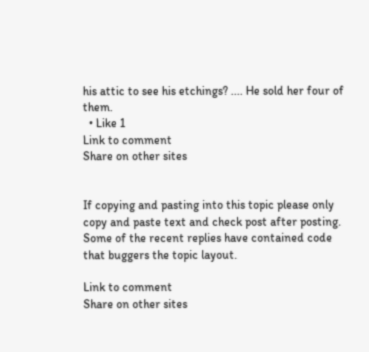his attic to see his etchings? .... He sold her four of them.
  • Like 1
Link to comment
Share on other sites


If copying and pasting into this topic please only copy and paste text and check post after posting. Some of the recent replies have contained code that buggers the topic layout.

Link to comment
Share on other sites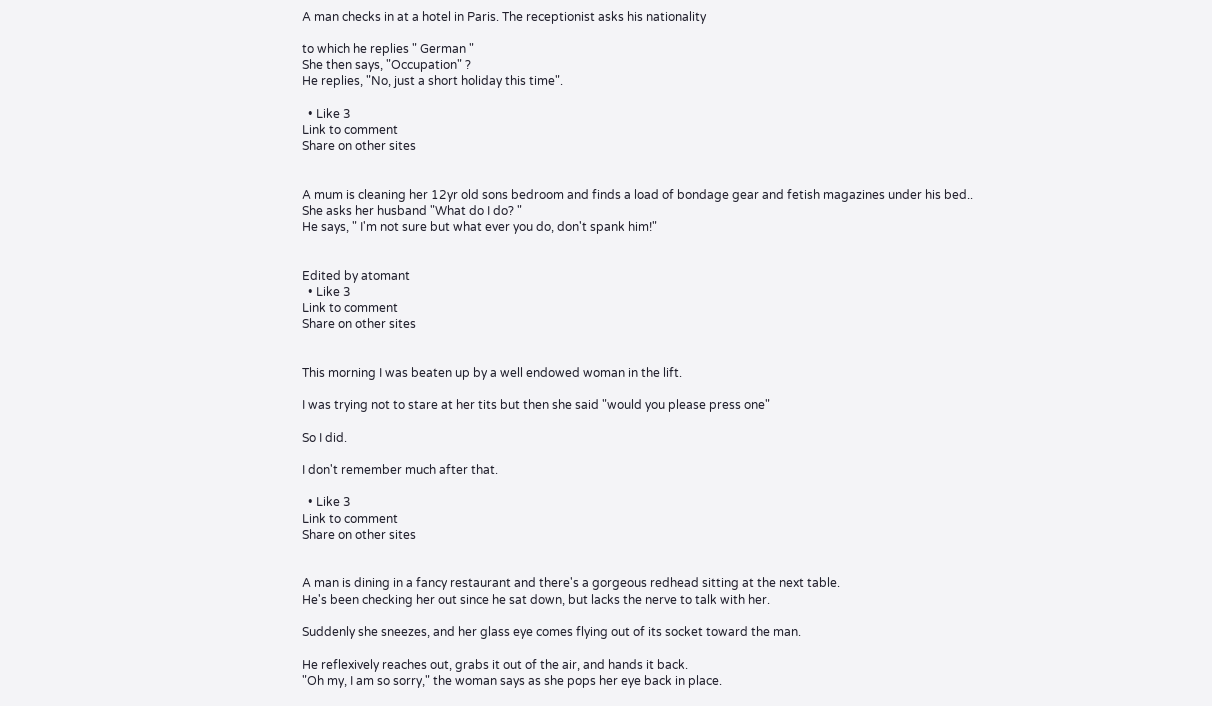A man checks in at a hotel in Paris. The receptionist asks his nationality

to which he replies " German "
She then says, "Occupation" ?
He replies, "No, just a short holiday this time".

  • Like 3
Link to comment
Share on other sites


A mum is cleaning her 12yr old sons bedroom and finds a load of bondage gear and fetish magazines under his bed..
She asks her husband "What do I do? "
He says, " I'm not sure but what ever you do, don't spank him!"


Edited by atomant
  • Like 3
Link to comment
Share on other sites


This morning I was beaten up by a well endowed woman in the lift.

I was trying not to stare at her tits but then she said "would you please press one"

So I did.

I don't remember much after that.

  • Like 3
Link to comment
Share on other sites


A man is dining in a fancy restaurant and there's a gorgeous redhead sitting at the next table.
He's been checking her out since he sat down, but lacks the nerve to talk with her.

Suddenly she sneezes, and her glass eye comes flying out of its socket toward the man.

He reflexively reaches out, grabs it out of the air, and hands it back.
"Oh my, I am so sorry," the woman says as she pops her eye back in place.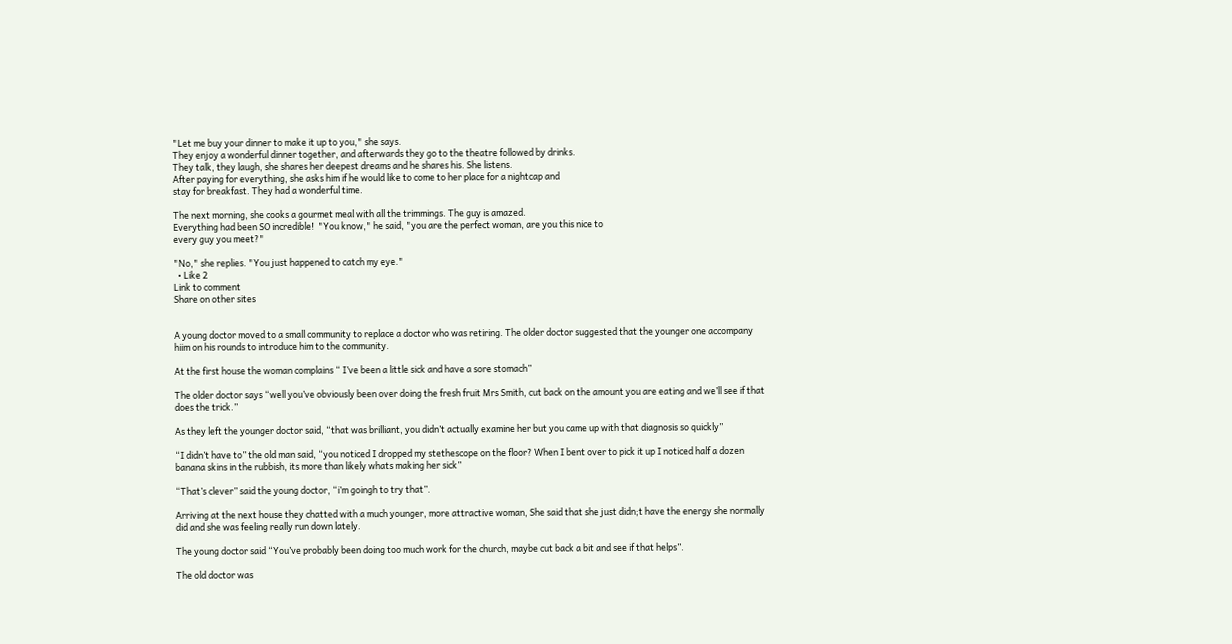"Let me buy your dinner to make it up to you," she says.
They enjoy a wonderful dinner together, and afterwards they go to the theatre followed by drinks.
They talk, they laugh, she shares her deepest dreams and he shares his. She listens.
After paying for everything, she asks him if he would like to come to her place for a nightcap and
stay for breakfast. They had a wonderful time.

The next morning, she cooks a gourmet meal with all the trimmings. The guy is amazed.
Everything had been SO incredible!  "You know," he said, "you are the perfect woman, are you this nice to
every guy you meet?"

"No," she replies. "You just happened to catch my eye."
  • Like 2
Link to comment
Share on other sites


A young doctor moved to a small community to replace a doctor who was retiring. The older doctor suggested that the younger one accompany hiim on his rounds to introduce him to the community.

At the first house the woman complains “ I’ve been a little sick and have a sore stomach”

The older doctor says “well you’ve obviously been over doing the fresh fruit Mrs Smith, cut back on the amount you are eating and we’ll see if that does the trick.”

As they left the younger doctor said, “that was brilliant, you didn’t actually examine her but you came up with that diagnosis so quickly”

“I didn’t have to” the old man said, “you noticed I dropped my stethescope on the floor? When I bent over to pick it up I noticed half a dozen banana skins in the rubbish, its more than likely whats making her sick”

“That’s clever” said the young doctor, “i’m goingh to try that”.

Arriving at the next house they chatted with a much younger, more attractive woman, She said that she just didn;t have the energy she normally did and she was feeling really run down lately.

The young doctor said “You’ve probably been doing too much work for the church, maybe cut back a bit and see if that helps”.

The old doctor was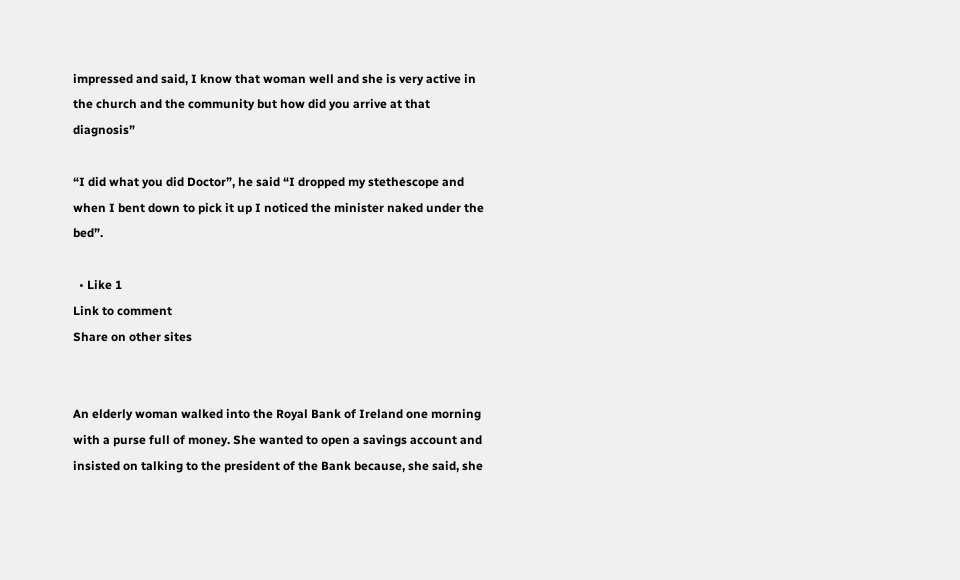impressed and said, I know that woman well and she is very active in the church and the community but how did you arrive at that diagnosis”

“I did what you did Doctor”, he said “I dropped my stethescope and when I bent down to pick it up I noticed the minister naked under the bed”.

  • Like 1
Link to comment
Share on other sites


An elderly woman walked into the Royal Bank of Ireland one morning with a purse full of money. She wanted to open a savings account and insisted on talking to the president of the Bank because, she said, she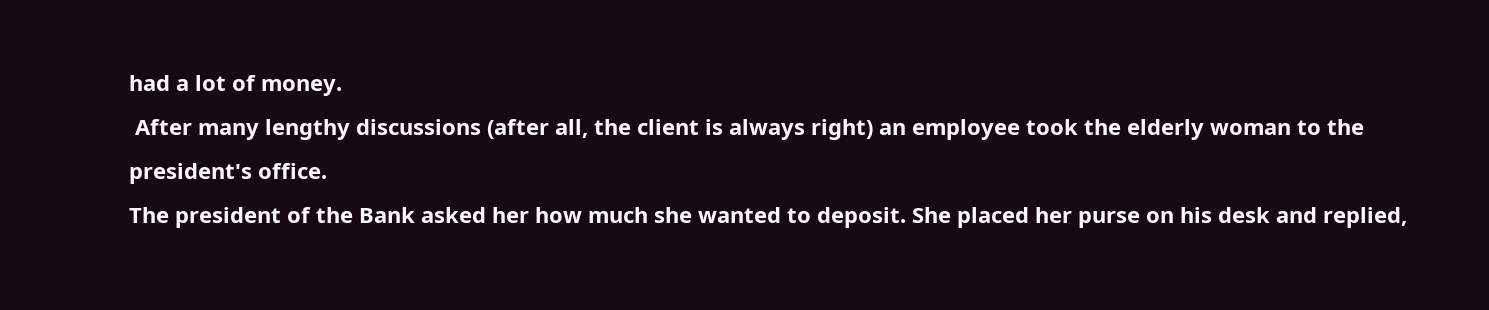had a lot of money.
 After many lengthy discussions (after all, the client is always right) an employee took the elderly woman to the president's office.
The president of the Bank asked her how much she wanted to deposit. She placed her purse on his desk and replied,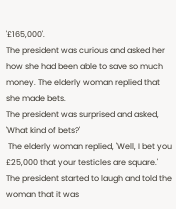'£165,000'.
The president was curious and asked her how she had been able to save so much money. The elderly woman replied that she made bets.
The president was surprised and asked, 'What kind of bets?'
 The elderly woman replied, 'Well, I bet you £25,000 that your testicles are square.'
The president started to laugh and told the woman that it was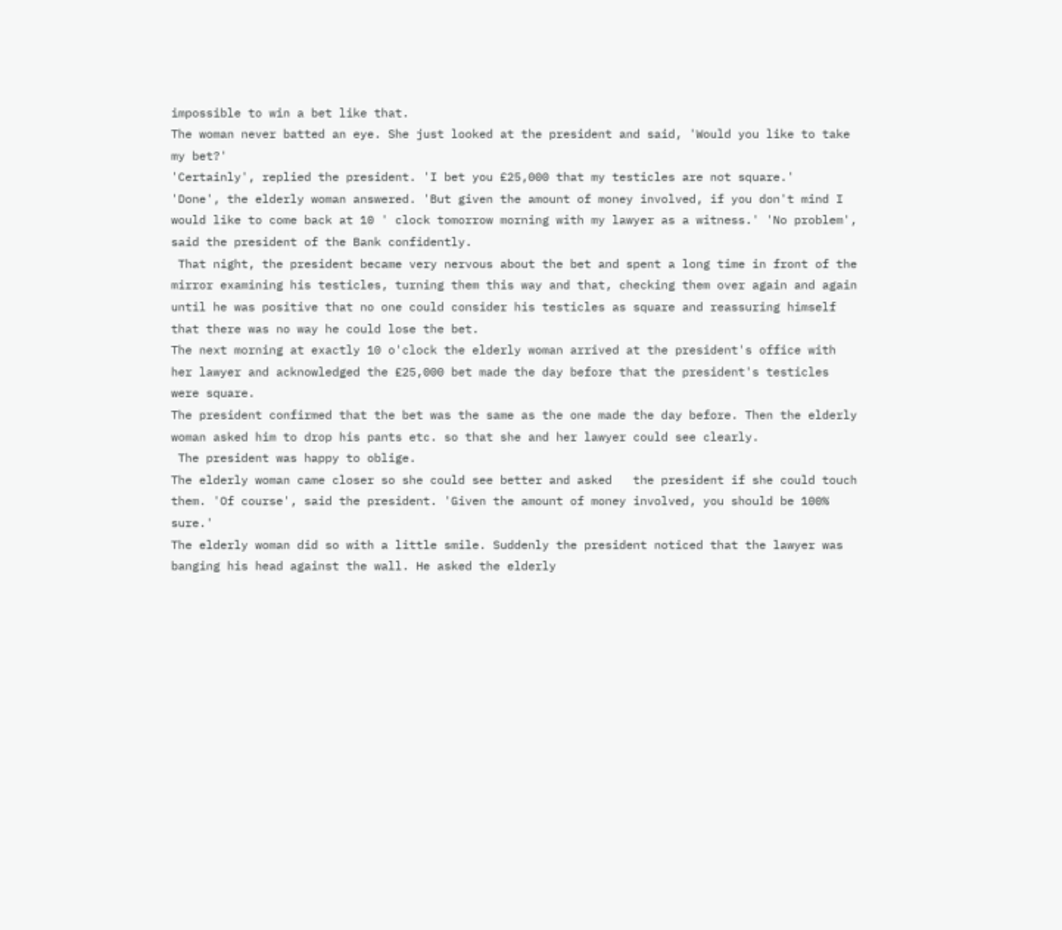impossible to win a bet like that.
The woman never batted an eye. She just looked at the president and said, 'Would you like to take my bet?'
'Certainly', replied the president. 'I bet you £25,000 that my testicles are not square.'
'Done', the elderly woman answered. 'But given the amount of money involved, if you don't mind I would like to come back at 10 ' clock tomorrow morning with my lawyer as a witness.' 'No problem', said the president of the Bank confidently.
 That night, the president became very nervous about the bet and spent a long time in front of the mirror examining his testicles, turning them this way and that, checking them over again and again until he was positive that no one could consider his testicles as square and reassuring himself that there was no way he could lose the bet.
The next morning at exactly 10 o'clock the elderly woman arrived at the president's office with her lawyer and acknowledged the £25,000 bet made the day before that the president's testicles were square.
The president confirmed that the bet was the same as the one made the day before. Then the elderly woman asked him to drop his pants etc. so that she and her lawyer could see clearly.
 The president was happy to oblige.
The elderly woman came closer so she could see better and asked   the president if she could touch them. 'Of course', said the president. 'Given the amount of money involved, you should be 100% sure.'
The elderly woman did so with a little smile. Suddenly the president noticed that the lawyer was banging his head against the wall. He asked the elderly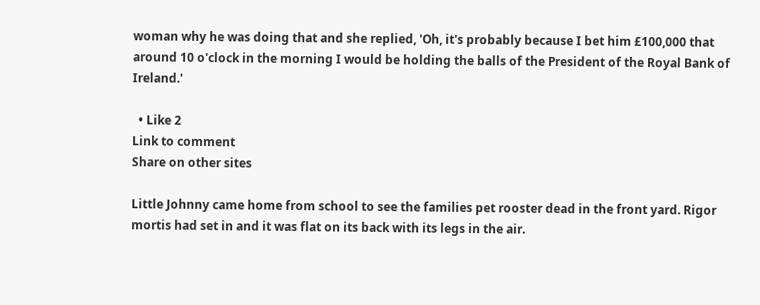woman why he was doing that and she replied, 'Oh, it's probably because I bet him £100,000 that around 10 o'clock in the morning I would be holding the balls of the President of the Royal Bank of Ireland.'

  • Like 2
Link to comment
Share on other sites

Little Johnny came home from school to see the families pet rooster dead in the front yard. Rigor mortis had set in and it was flat on its back with its legs in the air.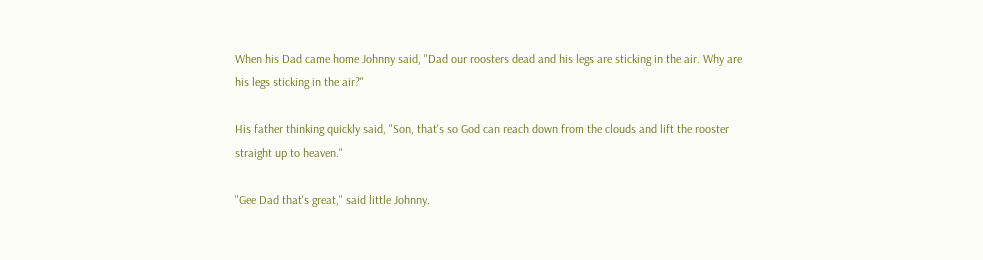When his Dad came home Johnny said, "Dad our roosters dead and his legs are sticking in the air. Why are his legs sticking in the air?"

His father thinking quickly said, "Son, that's so God can reach down from the clouds and lift the rooster straight up to heaven."

"Gee Dad that's great," said little Johnny.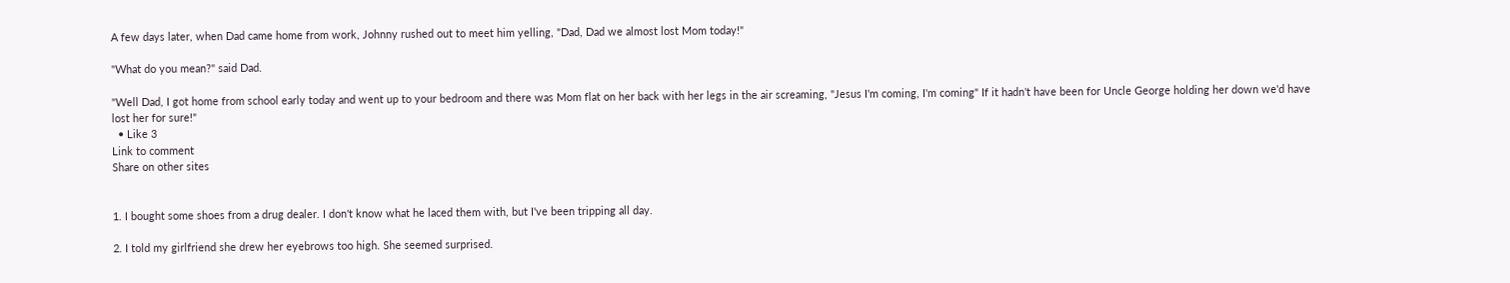A few days later, when Dad came home from work, Johnny rushed out to meet him yelling, "Dad, Dad we almost lost Mom today!"

"What do you mean?" said Dad.

"Well Dad, I got home from school early today and went up to your bedroom and there was Mom flat on her back with her legs in the air screaming, "Jesus I'm coming, I'm coming" If it hadn't have been for Uncle George holding her down we'd have lost her for sure!"
  • Like 3
Link to comment
Share on other sites


1. I bought some shoes from a drug dealer. I don't know what he laced them with, but I've been tripping all day.

2. I told my girlfriend she drew her eyebrows too high. She seemed surprised.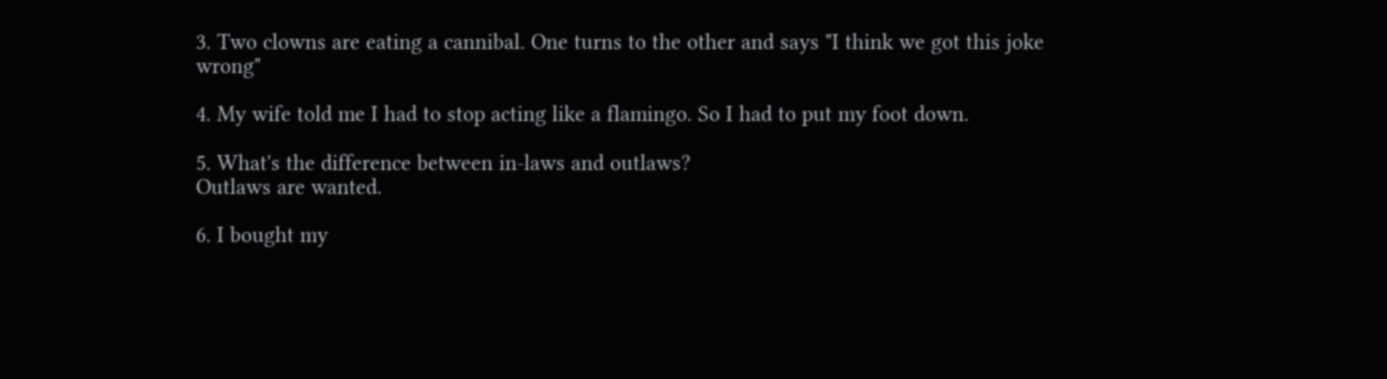3. Two clowns are eating a cannibal. One turns to the other and says "I think we got this joke wrong"

4. My wife told me I had to stop acting like a flamingo. So I had to put my foot down.

5. What's the difference between in-laws and outlaws?
Outlaws are wanted.

6. I bought my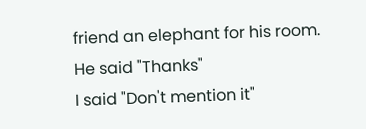friend an elephant for his room.
He said "Thanks"
I said "Don't mention it"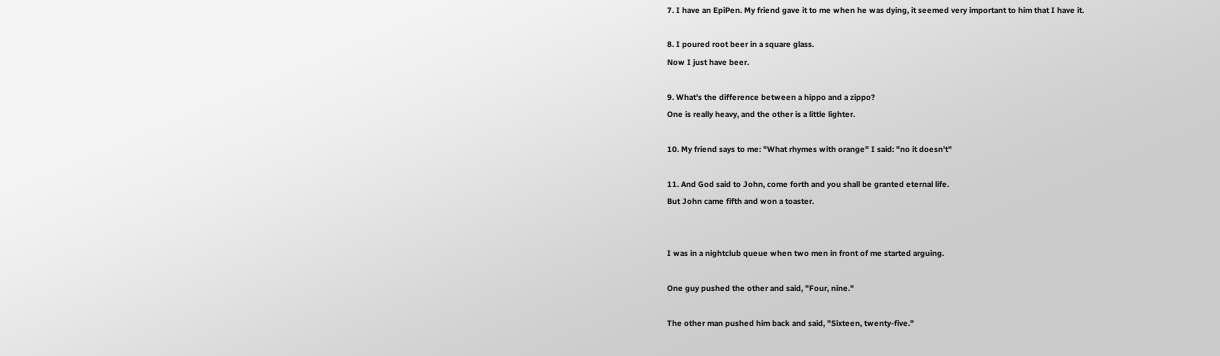7. I have an EpiPen. My friend gave it to me when he was dying, it seemed very important to him that I have it.

8. I poured root beer in a square glass.
Now I just have beer.

9. What's the difference between a hippo and a zippo?
One is really heavy, and the other is a little lighter.

10. My friend says to me: "What rhymes with orange" I said: "no it doesn't"

11. And God said to John, come forth and you shall be granted eternal life.
But John came fifth and won a toaster.


I was in a nightclub queue when two men in front of me started arguing.

One guy pushed the other and said, "Four, nine."

The other man pushed him back and said, "Sixteen, twenty-five."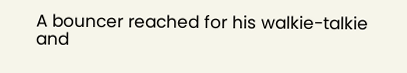A bouncer reached for his walkie-talkie and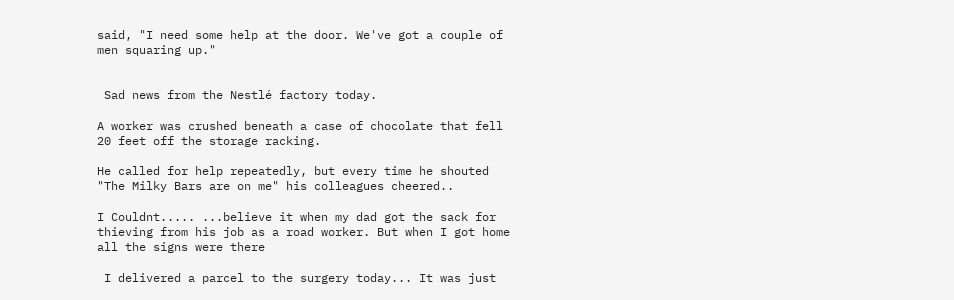said, "I need some help at the door. We've got a couple of men squaring up."


 Sad news from the Nestlé factory today.

A worker was crushed beneath a case of chocolate that fell 20 feet off the storage racking.

He called for help repeatedly, but every time he shouted "The Milky Bars are on me" his colleagues cheered..

I Couldnt..... ...believe it when my dad got the sack for thieving from his job as a road worker. But when I got home all the signs were there

 I delivered a parcel to the surgery today... It was just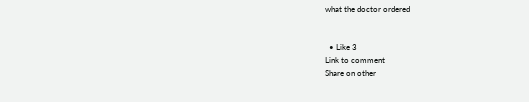what the doctor ordered


  • Like 3
Link to comment
Share on other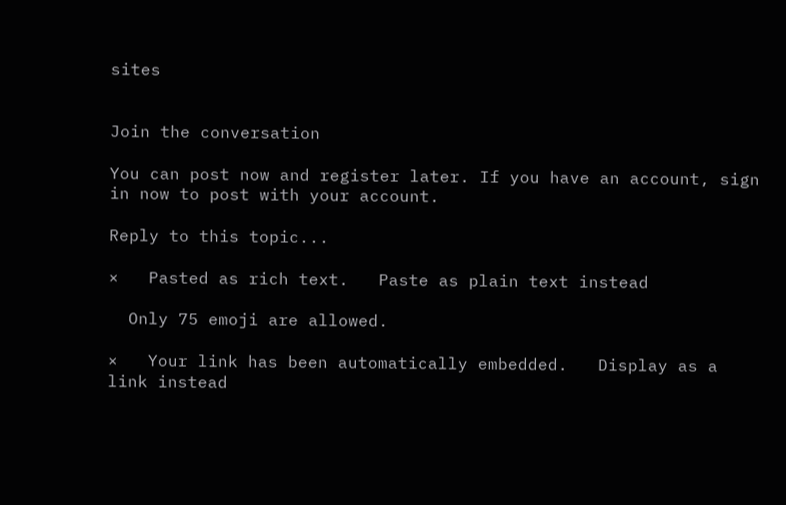sites


Join the conversation

You can post now and register later. If you have an account, sign in now to post with your account.

Reply to this topic...

×   Pasted as rich text.   Paste as plain text instead

  Only 75 emoji are allowed.

×   Your link has been automatically embedded.   Display as a link instead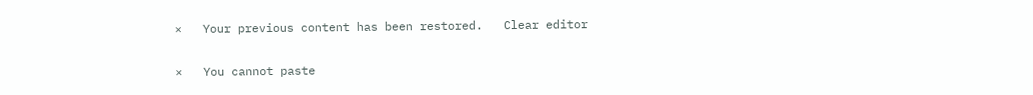×   Your previous content has been restored.   Clear editor

×   You cannot paste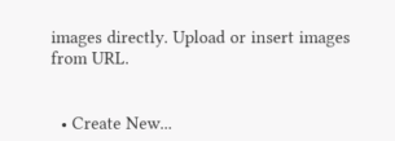images directly. Upload or insert images from URL.


  • Create New...